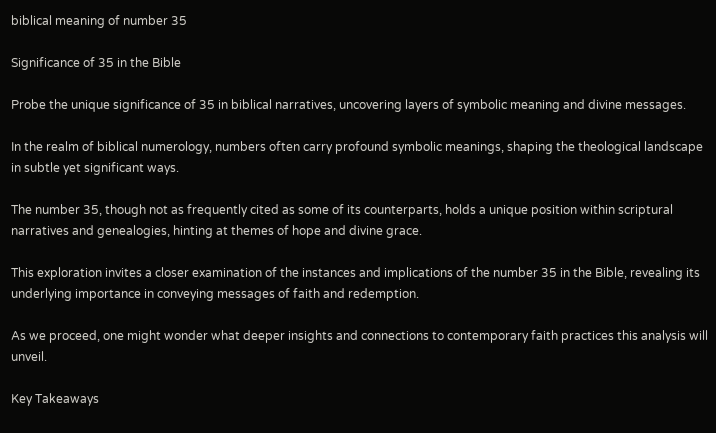biblical meaning of number 35

Significance of 35 in the Bible

Probe the unique significance of 35 in biblical narratives, uncovering layers of symbolic meaning and divine messages.

In the realm of biblical numerology, numbers often carry profound symbolic meanings, shaping the theological landscape in subtle yet significant ways.

The number 35, though not as frequently cited as some of its counterparts, holds a unique position within scriptural narratives and genealogies, hinting at themes of hope and divine grace.

This exploration invites a closer examination of the instances and implications of the number 35 in the Bible, revealing its underlying importance in conveying messages of faith and redemption.

As we proceed, one might wonder what deeper insights and connections to contemporary faith practices this analysis will unveil.

Key Takeaways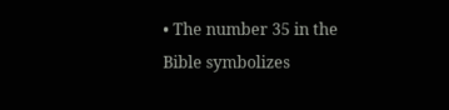• The number 35 in the Bible symbolizes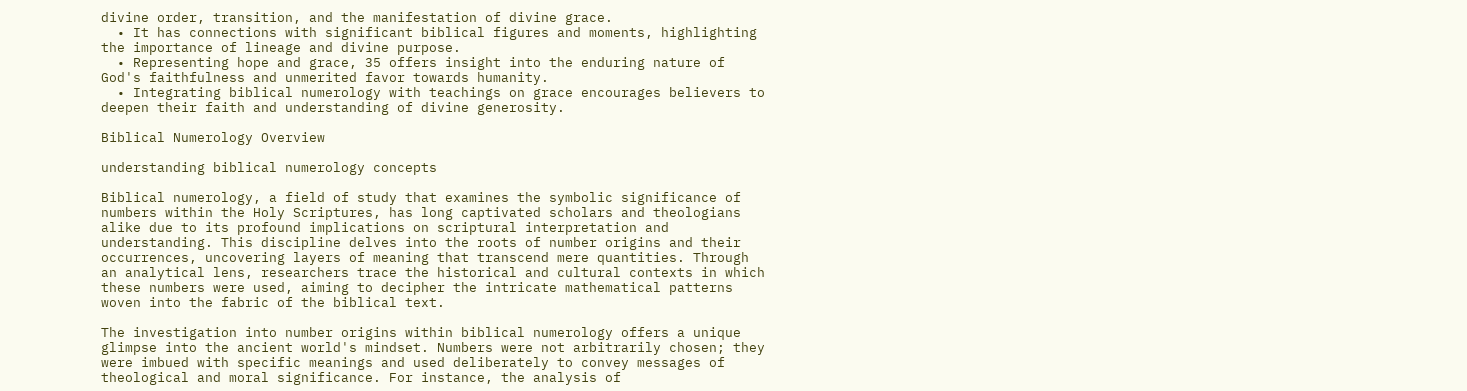divine order, transition, and the manifestation of divine grace.
  • It has connections with significant biblical figures and moments, highlighting the importance of lineage and divine purpose.
  • Representing hope and grace, 35 offers insight into the enduring nature of God's faithfulness and unmerited favor towards humanity.
  • Integrating biblical numerology with teachings on grace encourages believers to deepen their faith and understanding of divine generosity.

Biblical Numerology Overview

understanding biblical numerology concepts

Biblical numerology, a field of study that examines the symbolic significance of numbers within the Holy Scriptures, has long captivated scholars and theologians alike due to its profound implications on scriptural interpretation and understanding. This discipline delves into the roots of number origins and their occurrences, uncovering layers of meaning that transcend mere quantities. Through an analytical lens, researchers trace the historical and cultural contexts in which these numbers were used, aiming to decipher the intricate mathematical patterns woven into the fabric of the biblical text.

The investigation into number origins within biblical numerology offers a unique glimpse into the ancient world's mindset. Numbers were not arbitrarily chosen; they were imbued with specific meanings and used deliberately to convey messages of theological and moral significance. For instance, the analysis of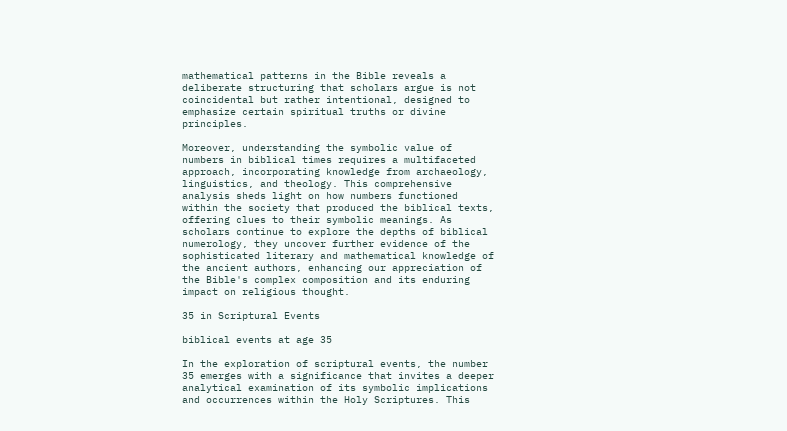mathematical patterns in the Bible reveals a deliberate structuring that scholars argue is not coincidental but rather intentional, designed to emphasize certain spiritual truths or divine principles.

Moreover, understanding the symbolic value of numbers in biblical times requires a multifaceted approach, incorporating knowledge from archaeology, linguistics, and theology. This comprehensive analysis sheds light on how numbers functioned within the society that produced the biblical texts, offering clues to their symbolic meanings. As scholars continue to explore the depths of biblical numerology, they uncover further evidence of the sophisticated literary and mathematical knowledge of the ancient authors, enhancing our appreciation of the Bible's complex composition and its enduring impact on religious thought.

35 in Scriptural Events

biblical events at age 35

In the exploration of scriptural events, the number 35 emerges with a significance that invites a deeper analytical examination of its symbolic implications and occurrences within the Holy Scriptures. This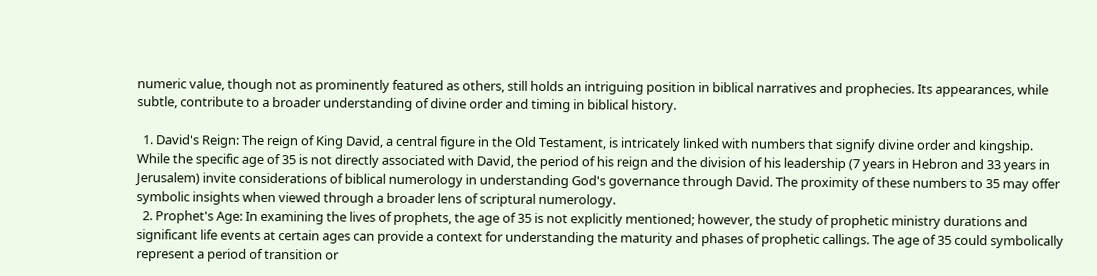numeric value, though not as prominently featured as others, still holds an intriguing position in biblical narratives and prophecies. Its appearances, while subtle, contribute to a broader understanding of divine order and timing in biblical history.

  1. David's Reign: The reign of King David, a central figure in the Old Testament, is intricately linked with numbers that signify divine order and kingship. While the specific age of 35 is not directly associated with David, the period of his reign and the division of his leadership (7 years in Hebron and 33 years in Jerusalem) invite considerations of biblical numerology in understanding God's governance through David. The proximity of these numbers to 35 may offer symbolic insights when viewed through a broader lens of scriptural numerology.
  2. Prophet's Age: In examining the lives of prophets, the age of 35 is not explicitly mentioned; however, the study of prophetic ministry durations and significant life events at certain ages can provide a context for understanding the maturity and phases of prophetic callings. The age of 35 could symbolically represent a period of transition or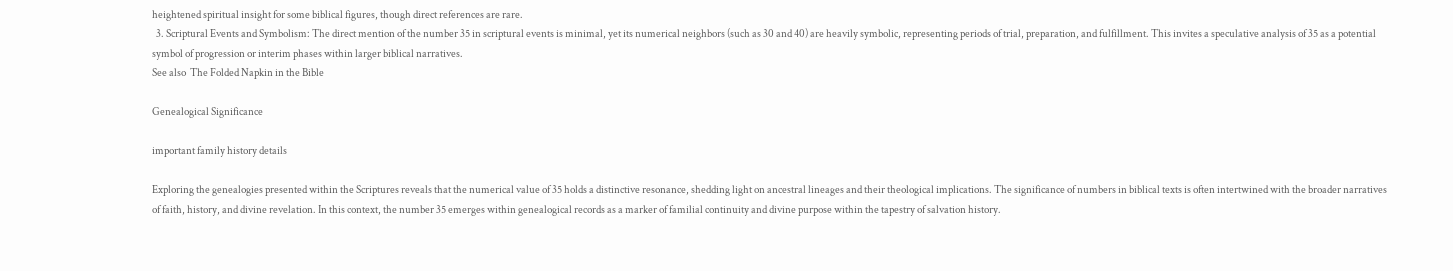heightened spiritual insight for some biblical figures, though direct references are rare.
  3. Scriptural Events and Symbolism: The direct mention of the number 35 in scriptural events is minimal, yet its numerical neighbors (such as 30 and 40) are heavily symbolic, representing periods of trial, preparation, and fulfillment. This invites a speculative analysis of 35 as a potential symbol of progression or interim phases within larger biblical narratives.
See also  The Folded Napkin in the Bible

Genealogical Significance

important family history details

Exploring the genealogies presented within the Scriptures reveals that the numerical value of 35 holds a distinctive resonance, shedding light on ancestral lineages and their theological implications. The significance of numbers in biblical texts is often intertwined with the broader narratives of faith, history, and divine revelation. In this context, the number 35 emerges within genealogical records as a marker of familial continuity and divine purpose within the tapestry of salvation history.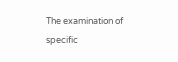The examination of specific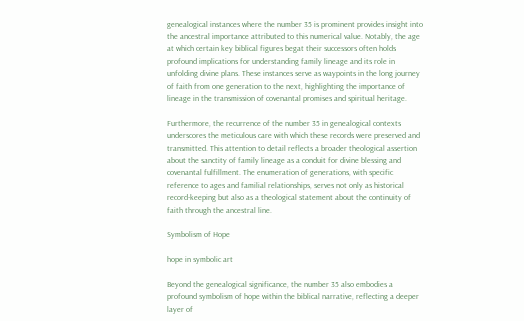genealogical instances where the number 35 is prominent provides insight into the ancestral importance attributed to this numerical value. Notably, the age at which certain key biblical figures begat their successors often holds profound implications for understanding family lineage and its role in unfolding divine plans. These instances serve as waypoints in the long journey of faith from one generation to the next, highlighting the importance of lineage in the transmission of covenantal promises and spiritual heritage.

Furthermore, the recurrence of the number 35 in genealogical contexts underscores the meticulous care with which these records were preserved and transmitted. This attention to detail reflects a broader theological assertion about the sanctity of family lineage as a conduit for divine blessing and covenantal fulfillment. The enumeration of generations, with specific reference to ages and familial relationships, serves not only as historical record-keeping but also as a theological statement about the continuity of faith through the ancestral line.

Symbolism of Hope

hope in symbolic art

Beyond the genealogical significance, the number 35 also embodies a profound symbolism of hope within the biblical narrative, reflecting a deeper layer of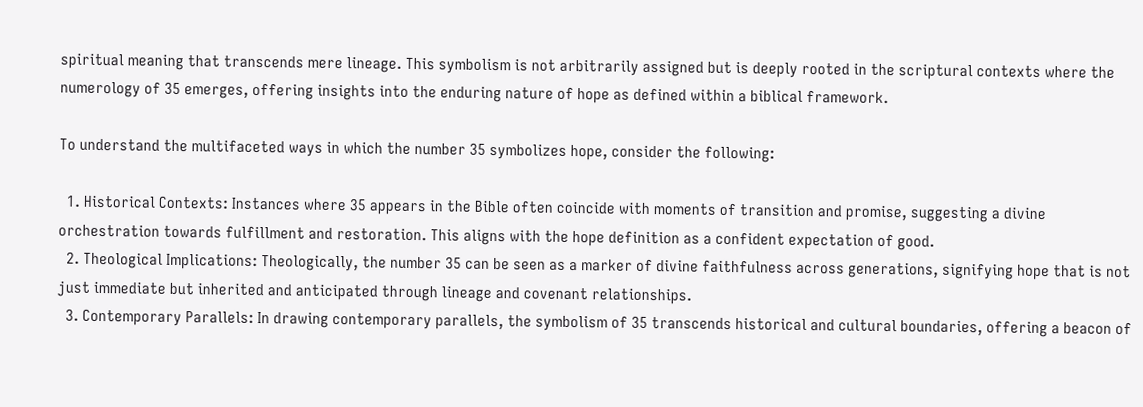spiritual meaning that transcends mere lineage. This symbolism is not arbitrarily assigned but is deeply rooted in the scriptural contexts where the numerology of 35 emerges, offering insights into the enduring nature of hope as defined within a biblical framework.

To understand the multifaceted ways in which the number 35 symbolizes hope, consider the following:

  1. Historical Contexts: Instances where 35 appears in the Bible often coincide with moments of transition and promise, suggesting a divine orchestration towards fulfillment and restoration. This aligns with the hope definition as a confident expectation of good.
  2. Theological Implications: Theologically, the number 35 can be seen as a marker of divine faithfulness across generations, signifying hope that is not just immediate but inherited and anticipated through lineage and covenant relationships.
  3. Contemporary Parallels: In drawing contemporary parallels, the symbolism of 35 transcends historical and cultural boundaries, offering a beacon of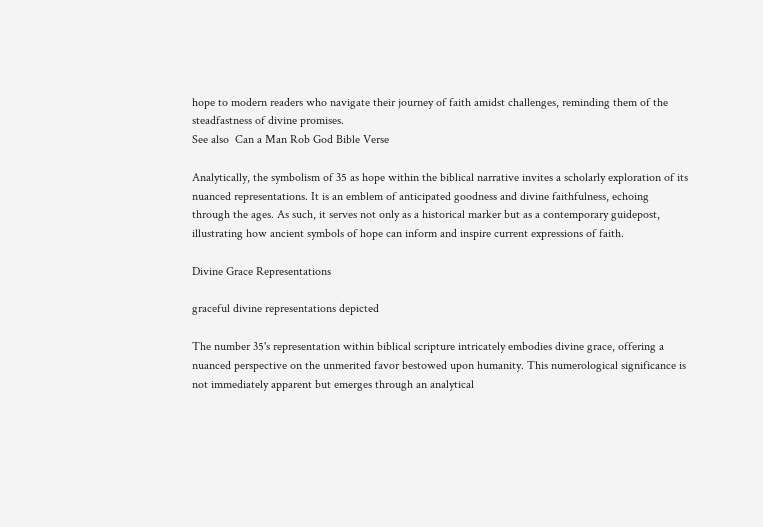hope to modern readers who navigate their journey of faith amidst challenges, reminding them of the steadfastness of divine promises.
See also  Can a Man Rob God Bible Verse

Analytically, the symbolism of 35 as hope within the biblical narrative invites a scholarly exploration of its nuanced representations. It is an emblem of anticipated goodness and divine faithfulness, echoing through the ages. As such, it serves not only as a historical marker but as a contemporary guidepost, illustrating how ancient symbols of hope can inform and inspire current expressions of faith.

Divine Grace Representations

graceful divine representations depicted

The number 35's representation within biblical scripture intricately embodies divine grace, offering a nuanced perspective on the unmerited favor bestowed upon humanity. This numerological significance is not immediately apparent but emerges through an analytical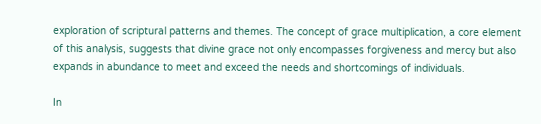exploration of scriptural patterns and themes. The concept of grace multiplication, a core element of this analysis, suggests that divine grace not only encompasses forgiveness and mercy but also expands in abundance to meet and exceed the needs and shortcomings of individuals.

In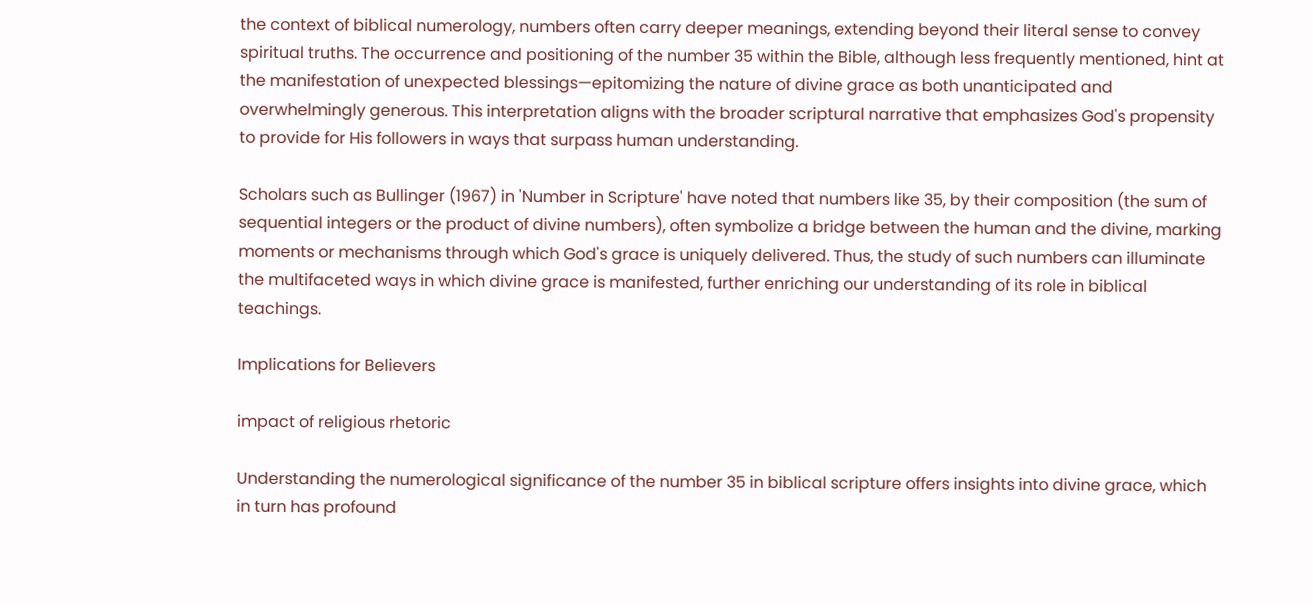the context of biblical numerology, numbers often carry deeper meanings, extending beyond their literal sense to convey spiritual truths. The occurrence and positioning of the number 35 within the Bible, although less frequently mentioned, hint at the manifestation of unexpected blessings—epitomizing the nature of divine grace as both unanticipated and overwhelmingly generous. This interpretation aligns with the broader scriptural narrative that emphasizes God's propensity to provide for His followers in ways that surpass human understanding.

Scholars such as Bullinger (1967) in 'Number in Scripture' have noted that numbers like 35, by their composition (the sum of sequential integers or the product of divine numbers), often symbolize a bridge between the human and the divine, marking moments or mechanisms through which God's grace is uniquely delivered. Thus, the study of such numbers can illuminate the multifaceted ways in which divine grace is manifested, further enriching our understanding of its role in biblical teachings.

Implications for Believers

impact of religious rhetoric

Understanding the numerological significance of the number 35 in biblical scripture offers insights into divine grace, which in turn has profound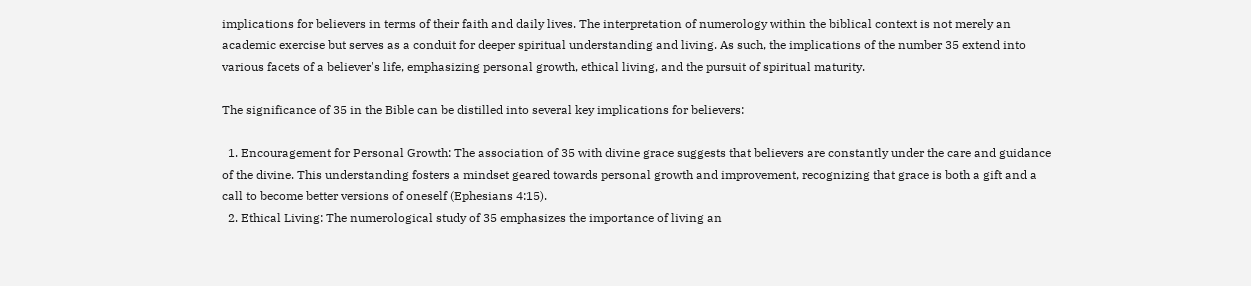implications for believers in terms of their faith and daily lives. The interpretation of numerology within the biblical context is not merely an academic exercise but serves as a conduit for deeper spiritual understanding and living. As such, the implications of the number 35 extend into various facets of a believer's life, emphasizing personal growth, ethical living, and the pursuit of spiritual maturity.

The significance of 35 in the Bible can be distilled into several key implications for believers:

  1. Encouragement for Personal Growth: The association of 35 with divine grace suggests that believers are constantly under the care and guidance of the divine. This understanding fosters a mindset geared towards personal growth and improvement, recognizing that grace is both a gift and a call to become better versions of oneself (Ephesians 4:15).
  2. Ethical Living: The numerological study of 35 emphasizes the importance of living an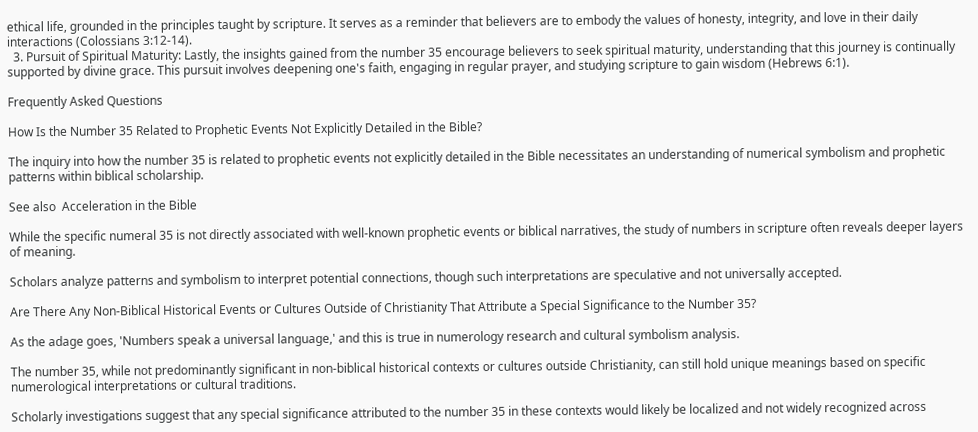ethical life, grounded in the principles taught by scripture. It serves as a reminder that believers are to embody the values of honesty, integrity, and love in their daily interactions (Colossians 3:12-14).
  3. Pursuit of Spiritual Maturity: Lastly, the insights gained from the number 35 encourage believers to seek spiritual maturity, understanding that this journey is continually supported by divine grace. This pursuit involves deepening one's faith, engaging in regular prayer, and studying scripture to gain wisdom (Hebrews 6:1).

Frequently Asked Questions

How Is the Number 35 Related to Prophetic Events Not Explicitly Detailed in the Bible?

The inquiry into how the number 35 is related to prophetic events not explicitly detailed in the Bible necessitates an understanding of numerical symbolism and prophetic patterns within biblical scholarship.

See also  Acceleration in the Bible

While the specific numeral 35 is not directly associated with well-known prophetic events or biblical narratives, the study of numbers in scripture often reveals deeper layers of meaning.

Scholars analyze patterns and symbolism to interpret potential connections, though such interpretations are speculative and not universally accepted.

Are There Any Non-Biblical Historical Events or Cultures Outside of Christianity That Attribute a Special Significance to the Number 35?

As the adage goes, 'Numbers speak a universal language,' and this is true in numerology research and cultural symbolism analysis.

The number 35, while not predominantly significant in non-biblical historical contexts or cultures outside Christianity, can still hold unique meanings based on specific numerological interpretations or cultural traditions.

Scholarly investigations suggest that any special significance attributed to the number 35 in these contexts would likely be localized and not widely recognized across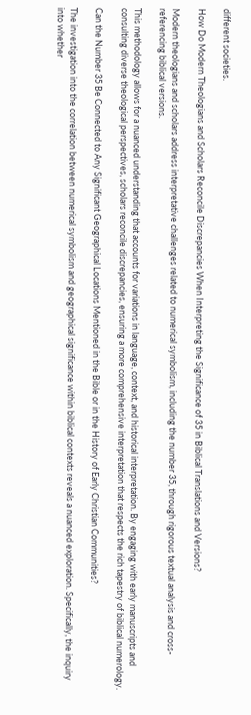different societies.

How Do Modern Theologians and Scholars Reconcile Discrepancies When Interpreting the Significance of 35 in Biblical Translations and Versions?

Modern theologians and scholars address interpretative challenges related to numerical symbolism, including the number 35, through rigorous textual analysis and cross-referencing biblical versions.

This methodology allows for a nuanced understanding that accounts for variations in language, context, and historical interpretation. By engaging with early manuscripts and consulting diverse theological perspectives, scholars reconcile discrepancies, ensuring a more comprehensive interpretation that respects the rich tapestry of biblical numerology.

Can the Number 35 Be Connected to Any Significant Geographical Locations Mentioned in the Bible or in the History of Early Christian Communities?

The investigation into the correlation between numerical symbolism and geographical significance within biblical contexts reveals a nuanced exploration. Specifically, the inquiry into whether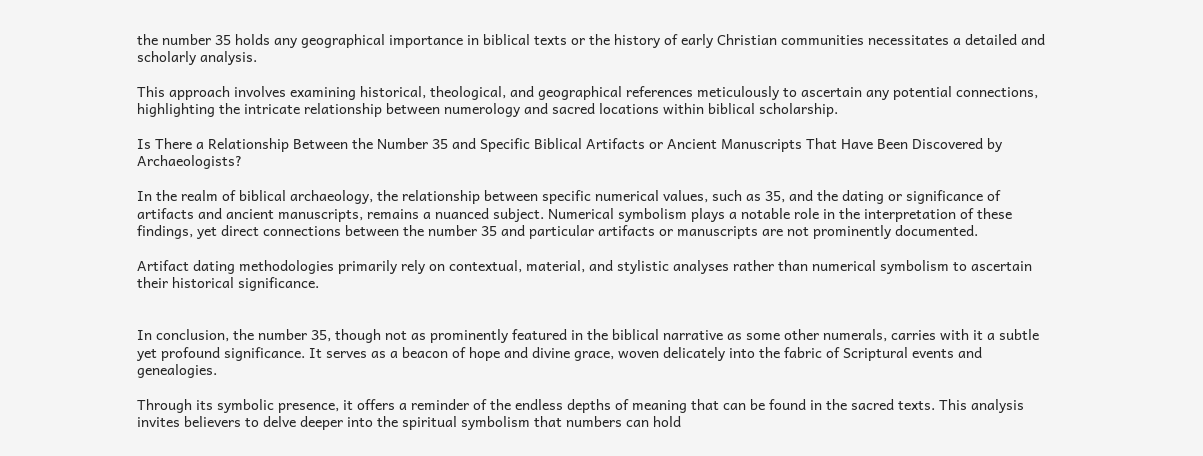the number 35 holds any geographical importance in biblical texts or the history of early Christian communities necessitates a detailed and scholarly analysis.

This approach involves examining historical, theological, and geographical references meticulously to ascertain any potential connections, highlighting the intricate relationship between numerology and sacred locations within biblical scholarship.

Is There a Relationship Between the Number 35 and Specific Biblical Artifacts or Ancient Manuscripts That Have Been Discovered by Archaeologists?

In the realm of biblical archaeology, the relationship between specific numerical values, such as 35, and the dating or significance of artifacts and ancient manuscripts, remains a nuanced subject. Numerical symbolism plays a notable role in the interpretation of these findings, yet direct connections between the number 35 and particular artifacts or manuscripts are not prominently documented.

Artifact dating methodologies primarily rely on contextual, material, and stylistic analyses rather than numerical symbolism to ascertain their historical significance.


In conclusion, the number 35, though not as prominently featured in the biblical narrative as some other numerals, carries with it a subtle yet profound significance. It serves as a beacon of hope and divine grace, woven delicately into the fabric of Scriptural events and genealogies.

Through its symbolic presence, it offers a reminder of the endless depths of meaning that can be found in the sacred texts. This analysis invites believers to delve deeper into the spiritual symbolism that numbers can hold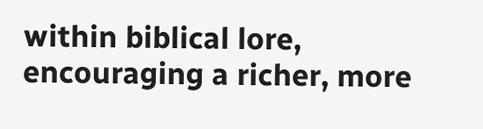within biblical lore, encouraging a richer, more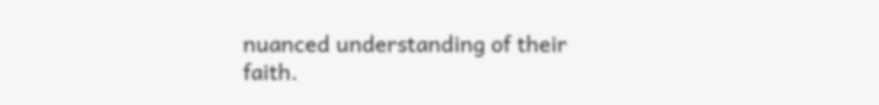nuanced understanding of their faith.